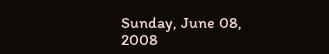Sunday, June 08, 2008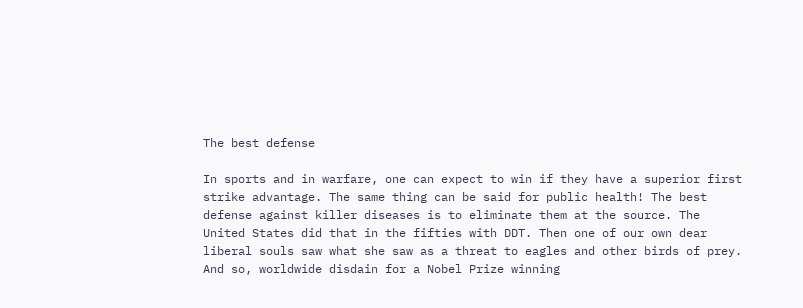The best defense

In sports and in warfare, one can expect to win if they have a superior first strike advantage. The same thing can be said for public health! The best defense against killer diseases is to eliminate them at the source. The United States did that in the fifties with DDT. Then one of our own dear liberal souls saw what she saw as a threat to eagles and other birds of prey. And so, worldwide disdain for a Nobel Prize winning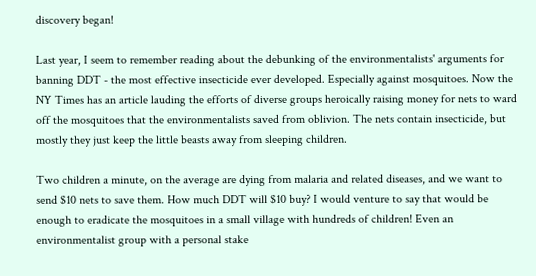discovery began!

Last year, I seem to remember reading about the debunking of the environmentalists' arguments for banning DDT - the most effective insecticide ever developed. Especially against mosquitoes. Now the NY Times has an article lauding the efforts of diverse groups heroically raising money for nets to ward off the mosquitoes that the environmentalists saved from oblivion. The nets contain insecticide, but mostly they just keep the little beasts away from sleeping children.

Two children a minute, on the average are dying from malaria and related diseases, and we want to send $10 nets to save them. How much DDT will $10 buy? I would venture to say that would be enough to eradicate the mosquitoes in a small village with hundreds of children! Even an environmentalist group with a personal stake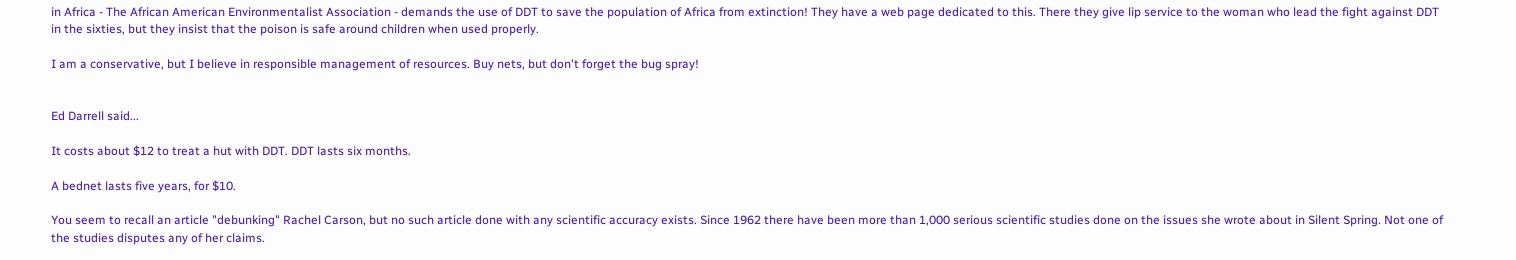in Africa - The African American Environmentalist Association - demands the use of DDT to save the population of Africa from extinction! They have a web page dedicated to this. There they give lip service to the woman who lead the fight against DDT in the sixties, but they insist that the poison is safe around children when used properly.

I am a conservative, but I believe in responsible management of resources. Buy nets, but don't forget the bug spray!


Ed Darrell said...

It costs about $12 to treat a hut with DDT. DDT lasts six months.

A bednet lasts five years, for $10.

You seem to recall an article "debunking" Rachel Carson, but no such article done with any scientific accuracy exists. Since 1962 there have been more than 1,000 serious scientific studies done on the issues she wrote about in Silent Spring. Not one of the studies disputes any of her claims.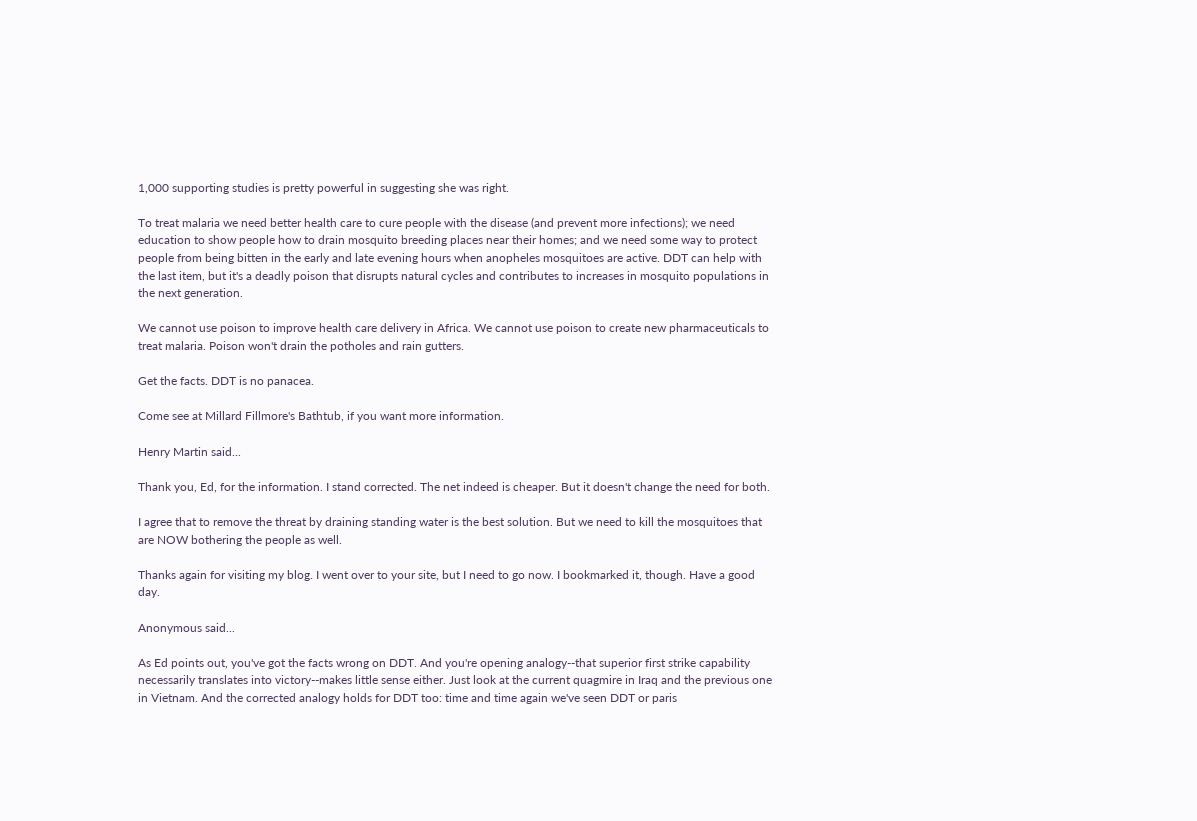1,000 supporting studies is pretty powerful in suggesting she was right.

To treat malaria we need better health care to cure people with the disease (and prevent more infections); we need education to show people how to drain mosquito breeding places near their homes; and we need some way to protect people from being bitten in the early and late evening hours when anopheles mosquitoes are active. DDT can help with the last item, but it's a deadly poison that disrupts natural cycles and contributes to increases in mosquito populations in the next generation.

We cannot use poison to improve health care delivery in Africa. We cannot use poison to create new pharmaceuticals to treat malaria. Poison won't drain the potholes and rain gutters.

Get the facts. DDT is no panacea.

Come see at Millard Fillmore's Bathtub, if you want more information.

Henry Martin said...

Thank you, Ed, for the information. I stand corrected. The net indeed is cheaper. But it doesn't change the need for both.

I agree that to remove the threat by draining standing water is the best solution. But we need to kill the mosquitoes that are NOW bothering the people as well.

Thanks again for visiting my blog. I went over to your site, but I need to go now. I bookmarked it, though. Have a good day.

Anonymous said...

As Ed points out, you've got the facts wrong on DDT. And you're opening analogy--that superior first strike capability necessarily translates into victory--makes little sense either. Just look at the current quagmire in Iraq and the previous one in Vietnam. And the corrected analogy holds for DDT too: time and time again we've seen DDT or paris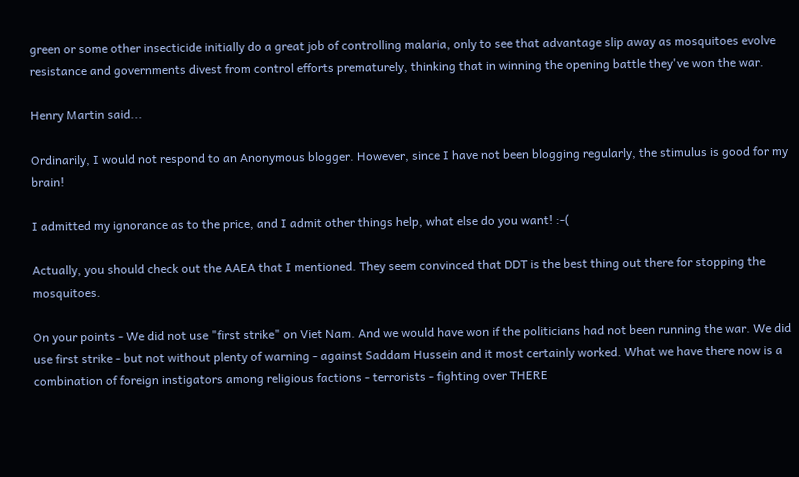green or some other insecticide initially do a great job of controlling malaria, only to see that advantage slip away as mosquitoes evolve resistance and governments divest from control efforts prematurely, thinking that in winning the opening battle they've won the war.

Henry Martin said...

Ordinarily, I would not respond to an Anonymous blogger. However, since I have not been blogging regularly, the stimulus is good for my brain!

I admitted my ignorance as to the price, and I admit other things help, what else do you want! :-(

Actually, you should check out the AAEA that I mentioned. They seem convinced that DDT is the best thing out there for stopping the mosquitoes.

On your points - We did not use "first strike" on Viet Nam. And we would have won if the politicians had not been running the war. We did use first strike - but not without plenty of warning - against Saddam Hussein and it most certainly worked. What we have there now is a combination of foreign instigators among religious factions - terrorists - fighting over THERE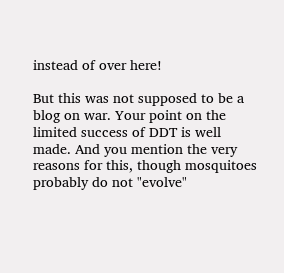instead of over here!

But this was not supposed to be a blog on war. Your point on the limited success of DDT is well made. And you mention the very reasons for this, though mosquitoes probably do not "evolve"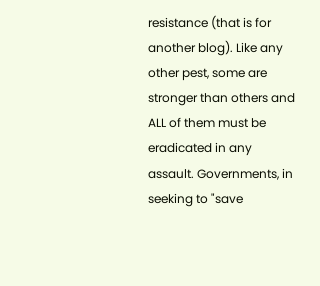resistance (that is for another blog). Like any other pest, some are stronger than others and ALL of them must be eradicated in any assault. Governments, in seeking to "save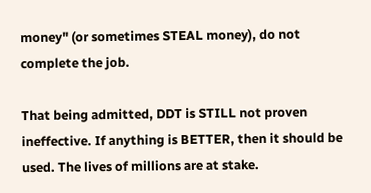money" (or sometimes STEAL money), do not complete the job.

That being admitted, DDT is STILL not proven ineffective. If anything is BETTER, then it should be used. The lives of millions are at stake.